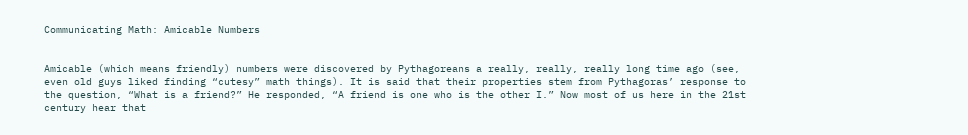Communicating Math: Amicable Numbers


Amicable (which means friendly) numbers were discovered by Pythagoreans a really, really, really long time ago (see, even old guys liked finding “cutesy” math things). It is said that their properties stem from Pythagoras’ response to the question, “What is a friend?” He responded, “A friend is one who is the other I.” Now most of us here in the 21st century hear that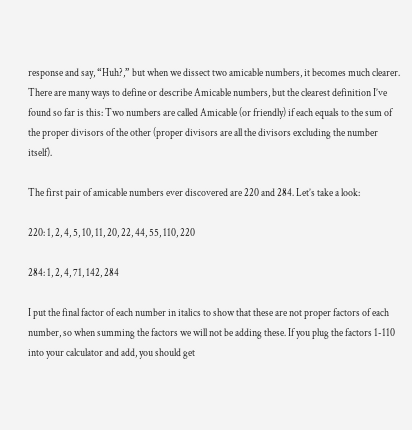response and say, “Huh?,” but when we dissect two amicable numbers, it becomes much clearer. There are many ways to define or describe Amicable numbers, but the clearest definition I’ve found so far is this: Two numbers are called Amicable (or friendly) if each equals to the sum of the proper divisors of the other (proper divisors are all the divisors excluding the number itself).

The first pair of amicable numbers ever discovered are 220 and 284. Let’s take a look:

220: 1, 2, 4, 5, 10, 11, 20, 22, 44, 55, 110, 220

284: 1, 2, 4, 71, 142, 284

I put the final factor of each number in italics to show that these are not proper factors of each number, so when summing the factors we will not be adding these. If you plug the factors 1-110 into your calculator and add, you should get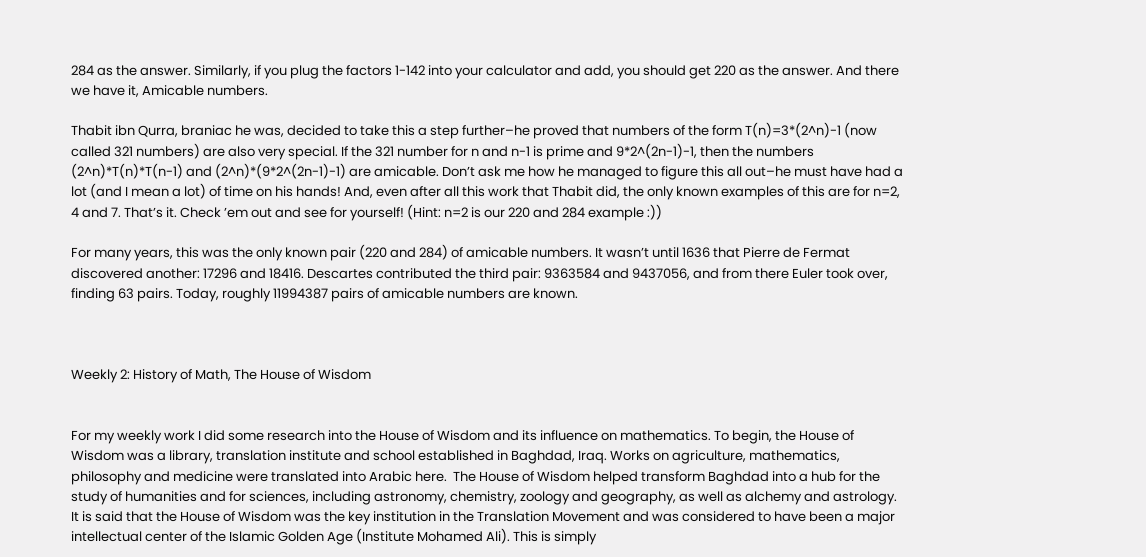284 as the answer. Similarly, if you plug the factors 1-142 into your calculator and add, you should get 220 as the answer. And there we have it, Amicable numbers.

Thabit ibn Qurra, braniac he was, decided to take this a step further–he proved that numbers of the form T(n)=3*(2^n)-1 (now called 321 numbers) are also very special. If the 321 number for n and n-1 is prime and 9*2^(2n-1)-1, then the numbers (2^n)*T(n)*T(n-1) and (2^n)*(9*2^(2n-1)-1) are amicable. Don’t ask me how he managed to figure this all out–he must have had a lot (and I mean a lot) of time on his hands! And, even after all this work that Thabit did, the only known examples of this are for n=2, 4 and 7. That’s it. Check ’em out and see for yourself! (Hint: n=2 is our 220 and 284 example :))

For many years, this was the only known pair (220 and 284) of amicable numbers. It wasn’t until 1636 that Pierre de Fermat discovered another: 17296 and 18416. Descartes contributed the third pair: 9363584 and 9437056, and from there Euler took over, finding 63 pairs. Today, roughly 11994387 pairs of amicable numbers are known.



Weekly 2: History of Math, The House of Wisdom


For my weekly work I did some research into the House of Wisdom and its influence on mathematics. To begin, the House of Wisdom was a library, translation institute and school established in Baghdad, Iraq. Works on agriculture, mathematics, philosophy and medicine were translated into Arabic here.  The House of Wisdom helped transform Baghdad into a hub for the study of humanities and for sciences, including astronomy, chemistry, zoology and geography, as well as alchemy and astrology. It is said that the House of Wisdom was the key institution in the Translation Movement and was considered to have been a major intellectual center of the Islamic Golden Age (Institute Mohamed Ali). This is simply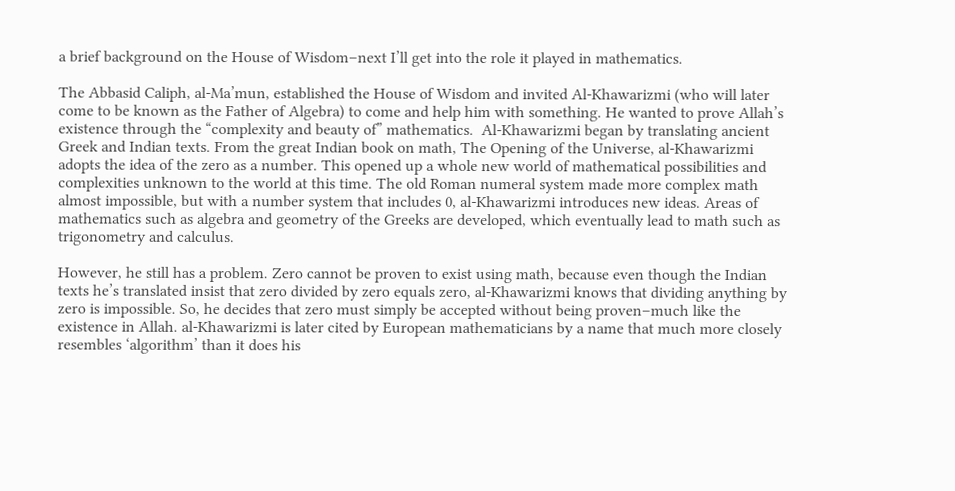a brief background on the House of Wisdom–next I’ll get into the role it played in mathematics.

The Abbasid Caliph, al-Ma’mun, established the House of Wisdom and invited Al-Khawarizmi (who will later come to be known as the Father of Algebra) to come and help him with something. He wanted to prove Allah’s existence through the “complexity and beauty of” mathematics.  Al-Khawarizmi began by translating ancient Greek and Indian texts. From the great Indian book on math, The Opening of the Universe, al-Khawarizmi adopts the idea of the zero as a number. This opened up a whole new world of mathematical possibilities and complexities unknown to the world at this time. The old Roman numeral system made more complex math almost impossible, but with a number system that includes 0, al-Khawarizmi introduces new ideas. Areas of mathematics such as algebra and geometry of the Greeks are developed, which eventually lead to math such as trigonometry and calculus.

However, he still has a problem. Zero cannot be proven to exist using math, because even though the Indian texts he’s translated insist that zero divided by zero equals zero, al-Khawarizmi knows that dividing anything by zero is impossible. So, he decides that zero must simply be accepted without being proven–much like the existence in Allah. al-Khawarizmi is later cited by European mathematicians by a name that much more closely resembles ‘algorithm’ than it does his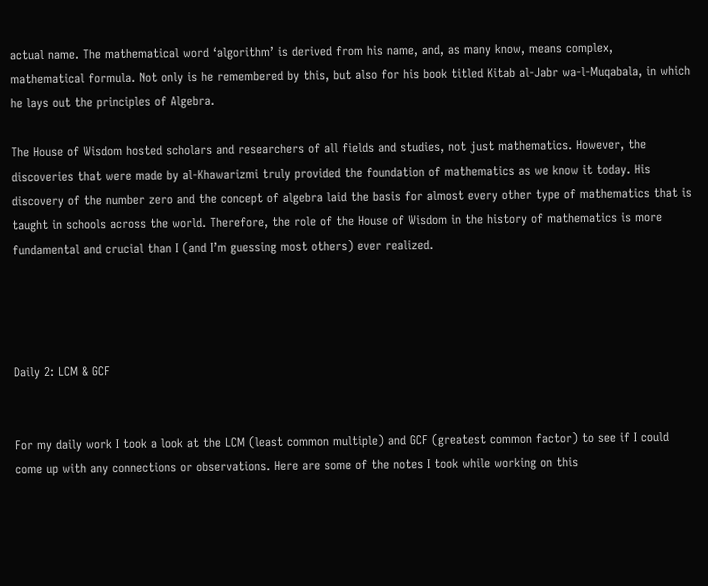actual name. The mathematical word ‘algorithm’ is derived from his name, and, as many know, means complex, mathematical formula. Not only is he remembered by this, but also for his book titled Kitab al-Jabr wa-l-Muqabala, in which he lays out the principles of Algebra.

The House of Wisdom hosted scholars and researchers of all fields and studies, not just mathematics. However, the discoveries that were made by al-Khawarizmi truly provided the foundation of mathematics as we know it today. His discovery of the number zero and the concept of algebra laid the basis for almost every other type of mathematics that is taught in schools across the world. Therefore, the role of the House of Wisdom in the history of mathematics is more fundamental and crucial than I (and I’m guessing most others) ever realized.




Daily 2: LCM & GCF


For my daily work I took a look at the LCM (least common multiple) and GCF (greatest common factor) to see if I could come up with any connections or observations. Here are some of the notes I took while working on this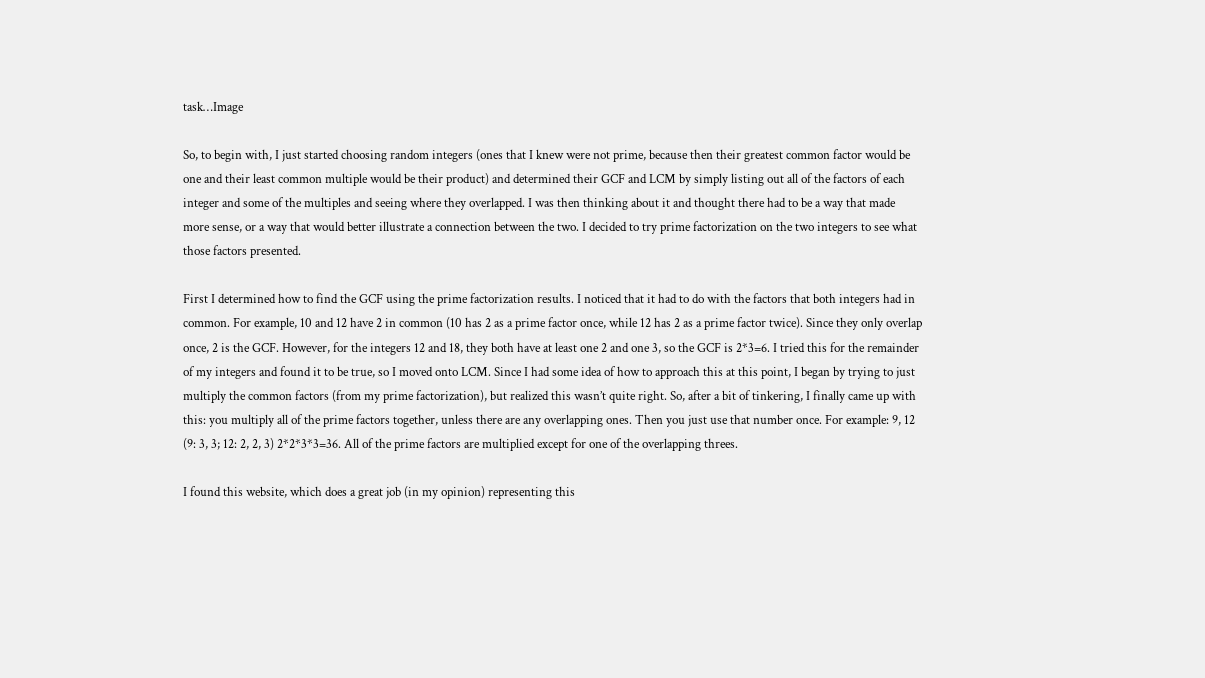task…Image

So, to begin with, I just started choosing random integers (ones that I knew were not prime, because then their greatest common factor would be one and their least common multiple would be their product) and determined their GCF and LCM by simply listing out all of the factors of each integer and some of the multiples and seeing where they overlapped. I was then thinking about it and thought there had to be a way that made more sense, or a way that would better illustrate a connection between the two. I decided to try prime factorization on the two integers to see what those factors presented.

First I determined how to find the GCF using the prime factorization results. I noticed that it had to do with the factors that both integers had in common. For example, 10 and 12 have 2 in common (10 has 2 as a prime factor once, while 12 has 2 as a prime factor twice). Since they only overlap once, 2 is the GCF. However, for the integers 12 and 18, they both have at least one 2 and one 3, so the GCF is 2*3=6. I tried this for the remainder of my integers and found it to be true, so I moved onto LCM. Since I had some idea of how to approach this at this point, I began by trying to just multiply the common factors (from my prime factorization), but realized this wasn’t quite right. So, after a bit of tinkering, I finally came up with this: you multiply all of the prime factors together, unless there are any overlapping ones. Then you just use that number once. For example: 9, 12 (9: 3, 3; 12: 2, 2, 3) 2*2*3*3=36. All of the prime factors are multiplied except for one of the overlapping threes.

I found this website, which does a great job (in my opinion) representing this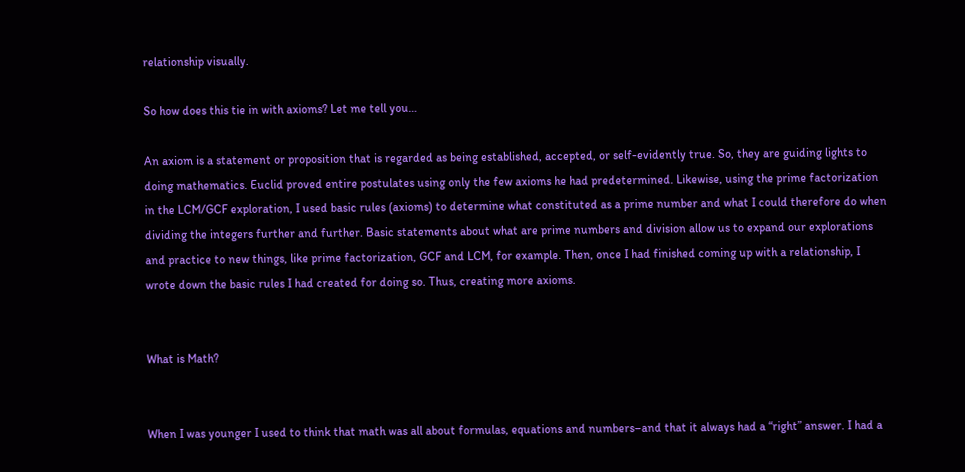relationship visually.

So how does this tie in with axioms? Let me tell you…

An axiom is a statement or proposition that is regarded as being established, accepted, or self-evidently true. So, they are guiding lights to doing mathematics. Euclid proved entire postulates using only the few axioms he had predetermined. Likewise, using the prime factorization in the LCM/GCF exploration, I used basic rules (axioms) to determine what constituted as a prime number and what I could therefore do when dividing the integers further and further. Basic statements about what are prime numbers and division allow us to expand our explorations and practice to new things, like prime factorization, GCF and LCM, for example. Then, once I had finished coming up with a relationship, I wrote down the basic rules I had created for doing so. Thus, creating more axioms.


What is Math?


When I was younger I used to think that math was all about formulas, equations and numbers–and that it always had a “right” answer. I had a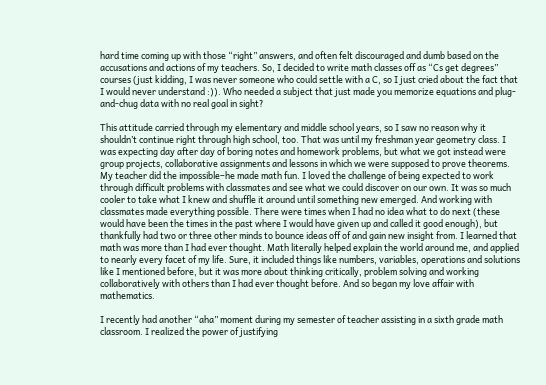hard time coming up with those “right” answers, and often felt discouraged and dumb based on the accusations and actions of my teachers. So, I decided to write math classes off as “Cs get degrees” courses (just kidding, I was never someone who could settle with a C, so I just cried about the fact that I would never understand :)). Who needed a subject that just made you memorize equations and plug-and-chug data with no real goal in sight?

This attitude carried through my elementary and middle school years, so I saw no reason why it shouldn’t continue right through high school, too. That was until my freshman year geometry class. I was expecting day after day of boring notes and homework problems, but what we got instead were group projects, collaborative assignments and lessons in which we were supposed to prove theorems. My teacher did the impossible–he made math fun. I loved the challenge of being expected to work through difficult problems with classmates and see what we could discover on our own. It was so much cooler to take what I knew and shuffle it around until something new emerged. And working with classmates made everything possible. There were times when I had no idea what to do next (these would have been the times in the past where I would have given up and called it good enough), but thankfully had two or three other minds to bounce ideas off of and gain new insight from. I learned that math was more than I had ever thought. Math literally helped explain the world around me, and applied to nearly every facet of my life. Sure, it included things like numbers, variables, operations and solutions like I mentioned before, but it was more about thinking critically, problem solving and working collaboratively with others than I had ever thought before. And so began my love affair with mathematics.

I recently had another “aha” moment during my semester of teacher assisting in a sixth grade math classroom. I realized the power of justifying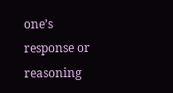one’s response or reasoning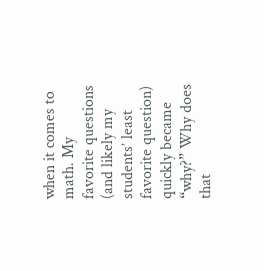when it comes to math. My favorite questions (and likely my students’ least favorite question) quickly became “why?” Why does that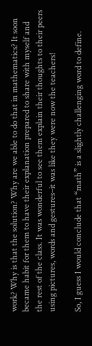work? Why is that the solution? Why are we able to do that in mathematics? It soon became habit for them to have their explanation prepared to share with myself and the rest of the class. It was wonderful to see them explain their thoughts to their peers using pictures, words and gestures–it was like they were now the teachers!

So, I guess I would conclude that “math” is a slightly challenging word to define.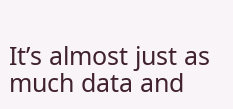It’s almost just as much data and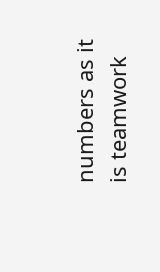numbers as it is teamwork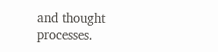and thought processes.